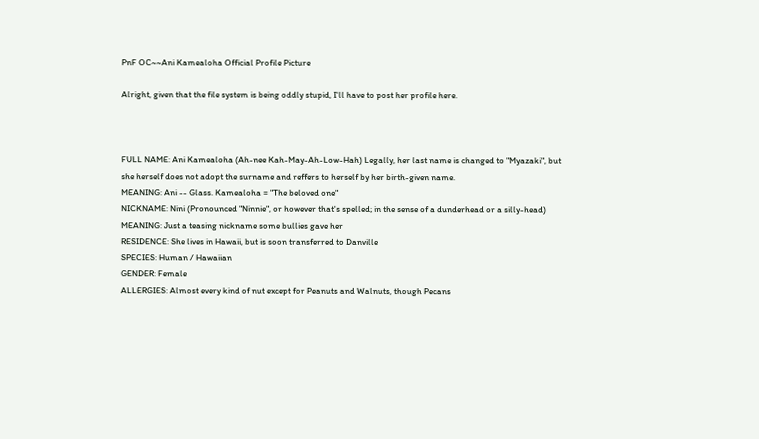PnF OC~~Ani Kamealoha Official Profile Picture

Alright, given that the file system is being oddly stupid, I'll have to post her profile here.



FULL NAME: Ani Kamealoha (Ah-nee Kah-May-Ah-Low-Hah) Legally, her last name is changed to "Myazaki", but she herself does not adopt the surname and reffers to herself by her birth-given name.
MEANING: Ani -- Glass. Kamealoha = "The beloved one"
NICKNAME: Nini (Pronounced "Ninnie", or however that's spelled; in the sense of a dunderhead or a silly-head)
MEANING: Just a teasing nickname some bullies gave her
RESIDENCE: She lives in Hawaii, but is soon transferred to Danville
SPECIES: Human / Hawaiian
GENDER: Female
ALLERGIES: Almost every kind of nut except for Peanuts and Walnuts, though Pecans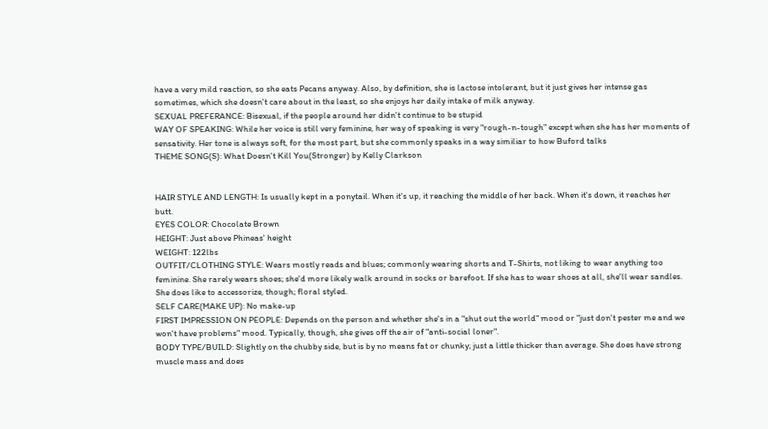have a very mild reaction, so she eats Pecans anyway. Also, by definition, she is lactose intolerant, but it just gives her intense gas sometimes, which she doesn't care about in the least, so she enjoys her daily intake of milk anyway.
SEXUAL PREFERANCE: Bisexual, if the people around her didn't continue to be stupid
WAY OF SPEAKING: While her voice is still very feminine, her way of speaking is very "rough-n-tough" except when she has her moments of sensativity. Her tone is always soft, for the most part, but she commonly speaks in a way similiar to how Buford talks
THEME SONG(S): What Doesn't Kill You(Stronger) by Kelly Clarkson


HAIR STYLE AND LENGTH: Is usually kept in a ponytail. When it's up, it reaching the middle of her back. When it's down, it reaches her butt.
EYES COLOR: Chocolate Brown
HEIGHT: Just above Phineas' height
WEIGHT: 122lbs
OUTFIT/CLOTHING STYLE: Wears mostly reads and blues; commonly wearing shorts and T-Shirts, not liking to wear anything too feminine. She rarely wears shoes; she'd more likely walk around in socks or barefoot. If she has to wear shoes at all, she'll wear sandles. She does like to accessorize, though; floral styled.
SELF CARE(MAKE UP): No make-up
FIRST IMPRESSION ON PEOPLE: Depends on the person and whether she's in a "shut out the world" mood or "just don't pester me and we won't have problems" mood. Typically, though, she gives off the air of "anti-social loner".
BODY TYPE/BUILD: Slightly on the chubby side, but is by no means fat or chunky; just a little thicker than average. She does have strong muscle mass and does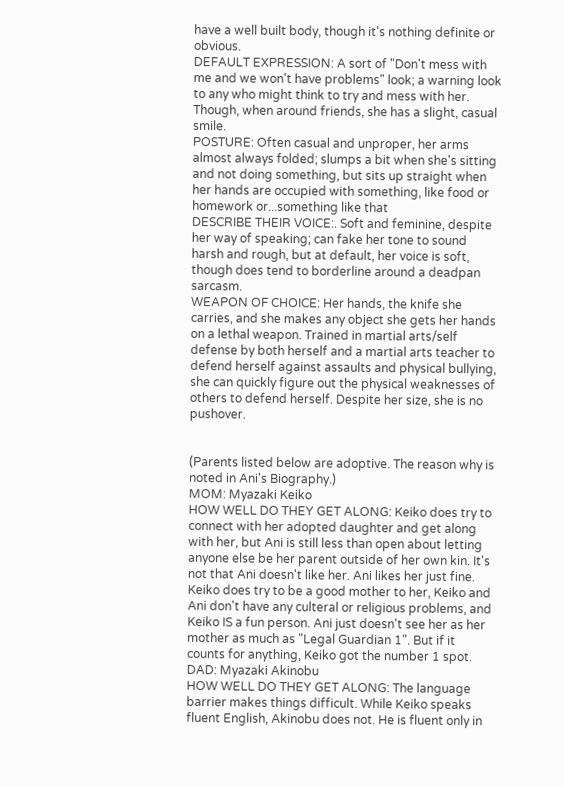have a well built body, though it's nothing definite or obvious.
DEFAULT EXPRESSION: A sort of "Don't mess with me and we won't have problems" look; a warning look to any who might think to try and mess with her. Though, when around friends, she has a slight, casual smile.
POSTURE: Often casual and unproper, her arms almost always folded; slumps a bit when she's sitting and not doing something, but sits up straight when her hands are occupied with something, like food or homework or...something like that
DESCRIBE THEIR VOICE:. Soft and feminine, despite her way of speaking; can fake her tone to sound harsh and rough, but at default, her voice is soft, though does tend to borderline around a deadpan sarcasm.
WEAPON OF CHOICE: Her hands, the knife she carries, and she makes any object she gets her hands on a lethal weapon. Trained in martial arts/self defense by both herself and a martial arts teacher to defend herself against assaults and physical bullying, she can quickly figure out the physical weaknesses of others to defend herself. Despite her size, she is no pushover.


(Parents listed below are adoptive. The reason why is noted in Ani's Biography.)
MOM: Myazaki Keiko
HOW WELL DO THEY GET ALONG: Keiko does try to connect with her adopted daughter and get along with her, but Ani is still less than open about letting anyone else be her parent outside of her own kin. It's not that Ani doesn't like her. Ani likes her just fine. Keiko does try to be a good mother to her, Keiko and Ani don't have any culteral or religious problems, and Keiko IS a fun person. Ani just doesn't see her as her mother as much as "Legal Guardian 1". But if it counts for anything, Keiko got the number 1 spot.
DAD: Myazaki Akinobu
HOW WELL DO THEY GET ALONG: The language barrier makes things difficult. While Keiko speaks fluent English, Akinobu does not. He is fluent only in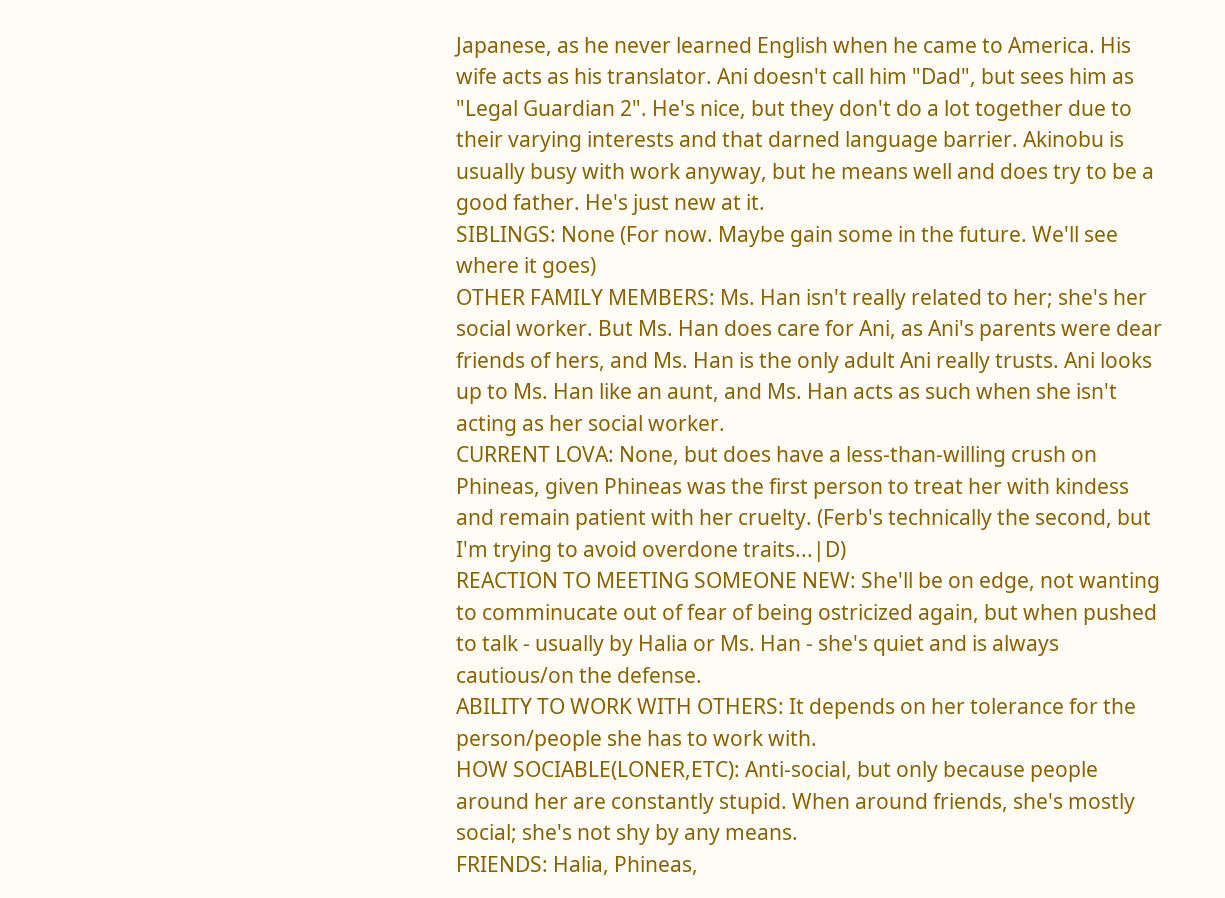Japanese, as he never learned English when he came to America. His wife acts as his translator. Ani doesn't call him "Dad", but sees him as "Legal Guardian 2". He's nice, but they don't do a lot together due to their varying interests and that darned language barrier. Akinobu is usually busy with work anyway, but he means well and does try to be a good father. He's just new at it.
SIBLINGS: None (For now. Maybe gain some in the future. We'll see where it goes)
OTHER FAMILY MEMBERS: Ms. Han isn't really related to her; she's her social worker. But Ms. Han does care for Ani, as Ani's parents were dear friends of hers, and Ms. Han is the only adult Ani really trusts. Ani looks up to Ms. Han like an aunt, and Ms. Han acts as such when she isn't acting as her social worker.
CURRENT LOVA: None, but does have a less-than-willing crush on Phineas, given Phineas was the first person to treat her with kindess and remain patient with her cruelty. (Ferb's technically the second, but I'm trying to avoid overdone traits...|D)
REACTION TO MEETING SOMEONE NEW: She'll be on edge, not wanting to comminucate out of fear of being ostricized again, but when pushed to talk - usually by Halia or Ms. Han - she's quiet and is always cautious/on the defense.
ABILITY TO WORK WITH OTHERS: It depends on her tolerance for the person/people she has to work with.
HOW SOCIABLE(LONER,ETC): Anti-social, but only because people around her are constantly stupid. When around friends, she's mostly social; she's not shy by any means.
FRIENDS: Halia, Phineas,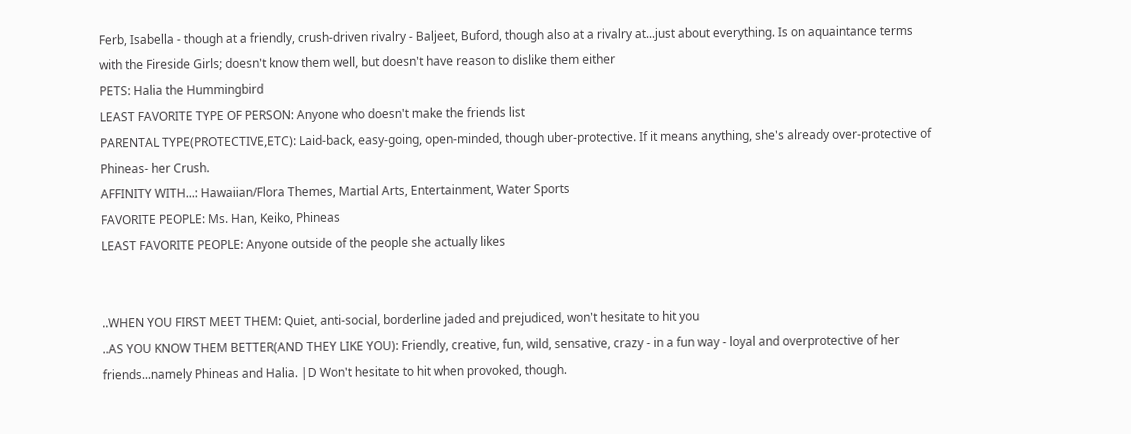Ferb, Isabella - though at a friendly, crush-driven rivalry - Baljeet, Buford, though also at a rivalry at...just about everything. Is on aquaintance terms with the Fireside Girls; doesn't know them well, but doesn't have reason to dislike them either
PETS: Halia the Hummingbird
LEAST FAVORITE TYPE OF PERSON: Anyone who doesn't make the friends list
PARENTAL TYPE(PROTECTIVE,ETC): Laid-back, easy-going, open-minded, though uber-protective. If it means anything, she's already over-protective of Phineas- her Crush.
AFFINITY WITH...: Hawaiian/Flora Themes, Martial Arts, Entertainment, Water Sports
FAVORITE PEOPLE: Ms. Han, Keiko, Phineas
LEAST FAVORITE PEOPLE: Anyone outside of the people she actually likes


..WHEN YOU FIRST MEET THEM: Quiet, anti-social, borderline jaded and prejudiced, won't hesitate to hit you
..AS YOU KNOW THEM BETTER(AND THEY LIKE YOU): Friendly, creative, fun, wild, sensative, crazy - in a fun way - loyal and overprotective of her friends...namely Phineas and Halia. |D Won't hesitate to hit when provoked, though.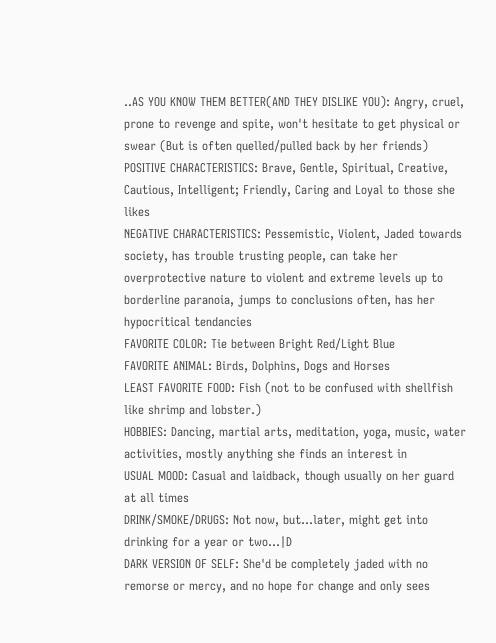..AS YOU KNOW THEM BETTER(AND THEY DISLIKE YOU): Angry, cruel, prone to revenge and spite, won't hesitate to get physical or swear (But is often quelled/pulled back by her friends)
POSITIVE CHARACTERISTICS: Brave, Gentle, Spiritual, Creative, Cautious, Intelligent; Friendly, Caring and Loyal to those she likes
NEGATIVE CHARACTERISTICS: Pessemistic, Violent, Jaded towards society, has trouble trusting people, can take her overprotective nature to violent and extreme levels up to borderline paranoia, jumps to conclusions often, has her hypocritical tendancies
FAVORITE COLOR: Tie between Bright Red/Light Blue
FAVORITE ANIMAL: Birds, Dolphins, Dogs and Horses
LEAST FAVORITE FOOD: Fish (not to be confused with shellfish like shrimp and lobster.)
HOBBIES: Dancing, martial arts, meditation, yoga, music, water activities, mostly anything she finds an interest in
USUAL MOOD: Casual and laidback, though usually on her guard at all times
DRINK/SMOKE/DRUGS: Not now, but...later, might get into drinking for a year or two...|D
DARK VERSION OF SELF: She'd be completely jaded with no remorse or mercy, and no hope for change and only sees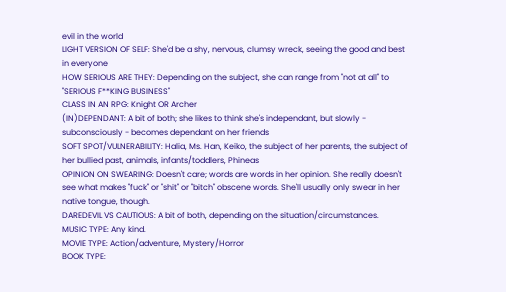evil in the world
LIGHT VERSION OF SELF: She'd be a shy, nervous, clumsy wreck, seeing the good and best in everyone
HOW SERIOUS ARE THEY: Depending on the subject, she can range from "not at all" to "SERIOUS F**KING BUSINESS"
CLASS IN AN RPG: Knight OR Archer
(IN)DEPENDANT: A bit of both; she likes to think she's independant, but slowly - subconsciously - becomes dependant on her friends
SOFT SPOT/VULNERABILITY: Halia, Ms. Han, Keiko, the subject of her parents, the subject of her bullied past, animals, infants/toddlers, Phineas
OPINION ON SWEARING: Doesn't care; words are words in her opinion. She really doesn't see what makes "fuck" or "shit" or "bitch" obscene words. She'll usually only swear in her native tongue, though.
DAREDEVIL VS CAUTIOUS: A bit of both, depending on the situation/circumstances.
MUSIC TYPE: Any kind.
MOVIE TYPE: Action/adventure, Mystery/Horror
BOOK TYPE: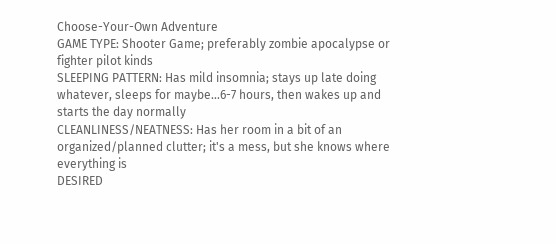Choose-Your-Own Adventure
GAME TYPE: Shooter Game; preferably zombie apocalypse or fighter pilot kinds
SLEEPING PATTERN: Has mild insomnia; stays up late doing whatever, sleeps for maybe...6-7 hours, then wakes up and starts the day normally
CLEANLINESS/NEATNESS: Has her room in a bit of an organized/planned clutter; it's a mess, but she knows where everything is
DESIRED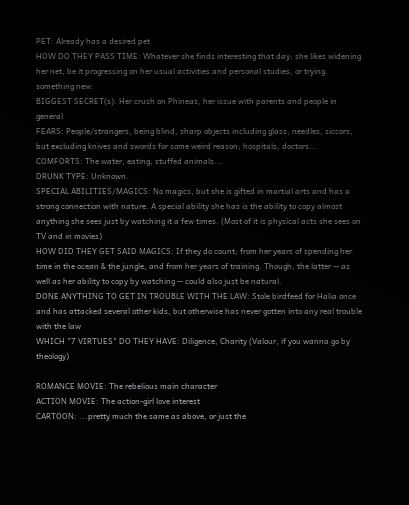PET: Already has a desired pet
HOW DO THEY PASS TIME: Whatever she finds interesting that day; she likes widening her net, be it progressing on her usual activities and personal studies, or trying something new.
BIGGEST SECRET(s): Her crush on Phineas, her issue with parents and people in general
FEARS: People/strangers, being blind, sharp objects including glass, needles, siccors, but excluding knives and swords for some weird reason; hospitals, doctors...
COMFORTS: The water, eating, stuffed animals...
DRUNK TYPE: Unknown.
SPECIAL ABILITIES/MAGICS: No magics, but she is gifted in martial arts and has a strong connection with nature. A special ability she has is the ability to copy almost anything she sees just by watching it a few times. (Most of it is physical acts she sees on TV and in movies)
HOW DID THEY GET SAID MAGICS: If they do count; from her years of spending her time in the ocean & the jungle, and from her years of training. Though, the latter -- as well as her ability to copy by watching -- could also just be natural.
DONE ANYTHING TO GET IN TROUBLE WITH THE LAW: Stole birdfeed for Halia once and has attacked several other kids, but otherwise has never gotten into any real trouble with the law
WHICH "7 VIRTUES" DO THEY HAVE: Diligence, Charity (Valour, if you wanna go by theology)

ROMANCE MOVIE: The rebelious main character
ACTION MOVIE: The action-girl love interest
CARTOON: ...pretty much the same as above, or just the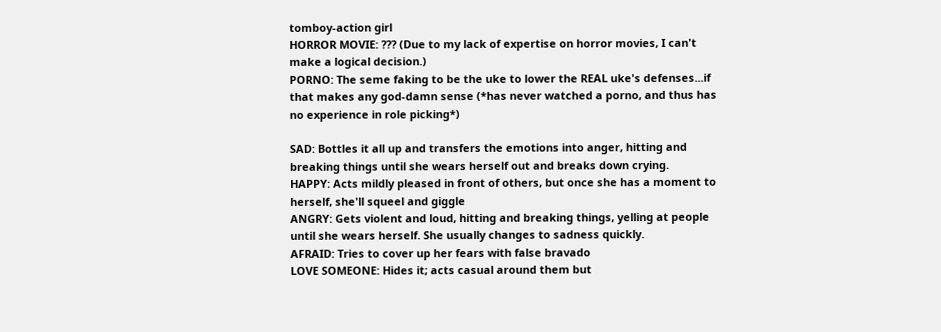tomboy-action girl
HORROR MOVIE: ??? (Due to my lack of expertise on horror movies, I can't make a logical decision.)
PORNO: The seme faking to be the uke to lower the REAL uke's defenses...if that makes any god-damn sense (*has never watched a porno, and thus has no experience in role picking*)

SAD: Bottles it all up and transfers the emotions into anger, hitting and breaking things until she wears herself out and breaks down crying.
HAPPY: Acts mildly pleased in front of others, but once she has a moment to herself, she'll squeel and giggle
ANGRY: Gets violent and loud, hitting and breaking things, yelling at people until she wears herself. She usually changes to sadness quickly.
AFRAID: Tries to cover up her fears with false bravado
LOVE SOMEONE: Hides it; acts casual around them but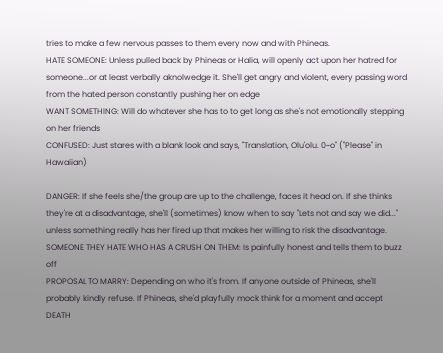tries to make a few nervous passes to them every now and with Phineas.
HATE SOMEONE: Unless pulled back by Phineas or Halia, will openly act upon her hatred for someone...or at least verbally aknolwedge it. She'll get angry and violent, every passing word from the hated person constantly pushing her on edge
WANT SOMETHING: Will do whatever she has to to get long as she's not emotionally stepping on her friends
CONFUSED: Just stares with a blank look and says, "Translation, Olu'olu. 0~o" ("Please" in Hawaiian)

DANGER: If she feels she/the group are up to the challenge, faces it head on. If she thinks they're at a disadvantage, she'll (sometimes) know when to say "Lets not and say we did..." unless something really has her fired up that makes her willing to risk the disadvantage.
SOMEONE THEY HATE WHO HAS A CRUSH ON THEM: Is painfully honest and tells them to buzz off
PROPOSAL TO MARRY: Depending on who it's from. If anyone outside of Phineas, she'll probably kindly refuse. If Phineas, she'd playfully mock think for a moment and accept
DEATH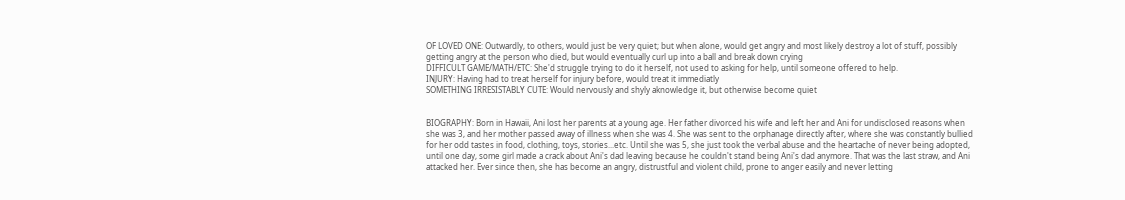OF LOVED ONE: Outwardly, to others, would just be very quiet; but when alone, would get angry and most likely destroy a lot of stuff, possibly getting angry at the person who died, but would eventually curl up into a ball and break down crying
DIFFICULT GAME/MATH/ETC: She'd struggle trying to do it herself, not used to asking for help, until someone offered to help.
INJURY: Having had to treat herself for injury before, would treat it immediatly
SOMETHING IRRESISTABLY CUTE: Would nervously and shyly aknowledge it, but otherwise become quiet


BIOGRAPHY: Born in Hawaii, Ani lost her parents at a young age. Her father divorced his wife and left her and Ani for undisclosed reasons when she was 3, and her mother passed away of illness when she was 4. She was sent to the orphanage directly after, where she was constantly bullied for her odd tastes in food, clothing, toys, stories...etc. Until she was 5, she just took the verbal abuse and the heartache of never being adopted, until one day, some girl made a crack about Ani's dad leaving because he couldn't stand being Ani's dad anymore. That was the last straw, and Ani attacked her. Ever since then, she has become an angry, distrustful and violent child, prone to anger easily and never letting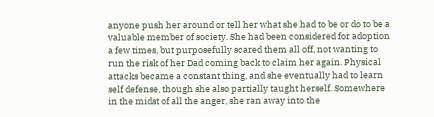anyone push her around or tell her what she had to be or do to be a valuable member of society. She had been considered for adoption a few times, but purposefully scared them all off, not wanting to run the risk of her Dad coming back to claim her again. Physical attacks became a constant thing, and she eventually had to learn self defense, though she also partially taught herself. Somewhere in the midst of all the anger, she ran away into the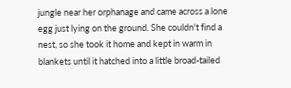jungle near her orphanage and came across a lone egg just lying on the ground. She couldn't find a nest, so she took it home and kept in warm in blankets until it hatched into a little broad-tailed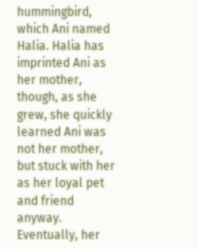hummingbird, which Ani named Halia. Halia has imprinted Ani as her mother, though, as she grew, she quickly learned Ani was not her mother, but stuck with her as her loyal pet and friend anyway.
Eventually, her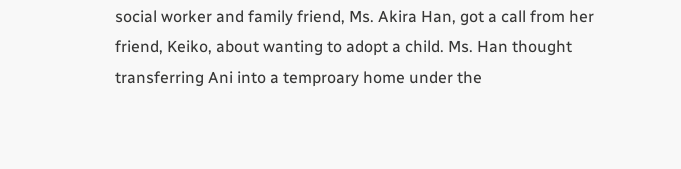social worker and family friend, Ms. Akira Han, got a call from her friend, Keiko, about wanting to adopt a child. Ms. Han thought transferring Ani into a temproary home under the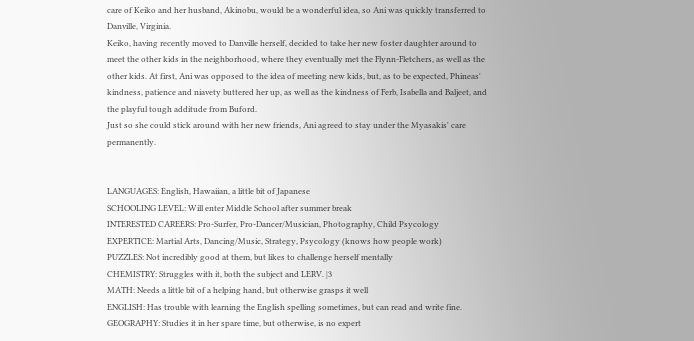care of Keiko and her husband, Akinobu, would be a wonderful idea, so Ani was quickly transferred to Danville, Virginia.
Keiko, having recently moved to Danville herself, decided to take her new foster daughter around to meet the other kids in the neighborhood, where they eventually met the Flynn-Fletchers, as well as the other kids. At first, Ani was opposed to the idea of meeting new kids, but, as to be expected, Phineas' kindness, patience and niavety buttered her up, as well as the kindness of Ferb, Isabella and Baljeet, and the playful tough additude from Buford.
Just so she could stick around with her new friends, Ani agreed to stay under the Myasakis' care permanently.


LANGUAGES: English, Hawaiian, a little bit of Japanese
SCHOOLING LEVEL: Will enter Middle School after summer break
INTERESTED CAREERS: Pro-Surfer, Pro-Dancer/Musician, Photography, Child Psycology
EXPERTICE: Martial Arts, Dancing/Music, Strategy, Psycology (knows how people work)
PUZZLES: Not incredibly good at them, but likes to challenge herself mentally
CHEMISTRY: Struggles with it, both the subject and LERV. |3
MATH: Needs a little bit of a helping hand, but otherwise grasps it well
ENGLISH: Has trouble with learning the English spelling sometimes, but can read and write fine.
GEOGRAPHY: Studies it in her spare time, but otherwise, is no expert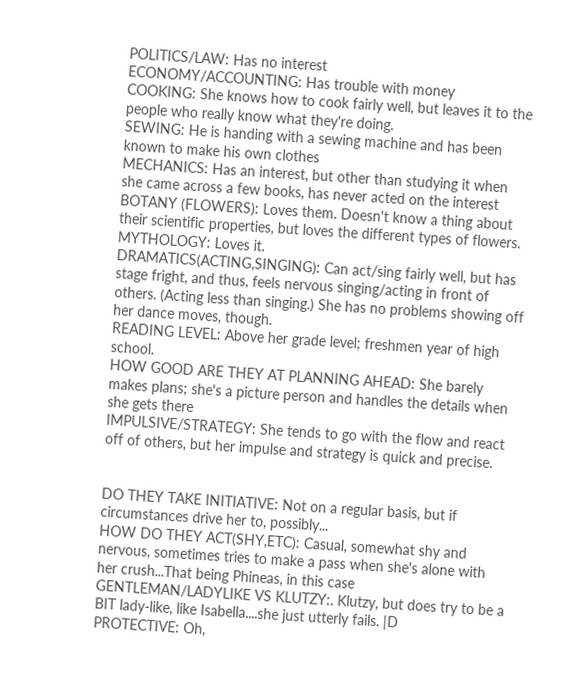POLITICS/LAW: Has no interest
ECONOMY/ACCOUNTING: Has trouble with money
COOKING: She knows how to cook fairly well, but leaves it to the people who really know what they're doing.
SEWING: He is handing with a sewing machine and has been known to make his own clothes
MECHANICS: Has an interest, but other than studying it when she came across a few books, has never acted on the interest
BOTANY (FLOWERS): Loves them. Doesn't know a thing about their scientific properties, but loves the different types of flowers.
MYTHOLOGY: Loves it.
DRAMATICS(ACTING,SINGING): Can act/sing fairly well, but has stage fright, and thus, feels nervous singing/acting in front of others. (Acting less than singing.) She has no problems showing off her dance moves, though.
READING LEVEL: Above her grade level; freshmen year of high school.
HOW GOOD ARE THEY AT PLANNING AHEAD: She barely makes plans; she's a picture person and handles the details when she gets there
IMPULSIVE/STRATEGY: She tends to go with the flow and react off of others, but her impulse and strategy is quick and precise.


DO THEY TAKE INITIATIVE: Not on a regular basis, but if circumstances drive her to, possibly...
HOW DO THEY ACT(SHY,ETC): Casual, somewhat shy and nervous, sometimes tries to make a pass when she's alone with her crush...That being Phineas, in this case
GENTLEMAN/LADYLIKE VS KLUTZY:. Klutzy, but does try to be a BIT lady-like, like Isabella....she just utterly fails. |D
PROTECTIVE: Oh,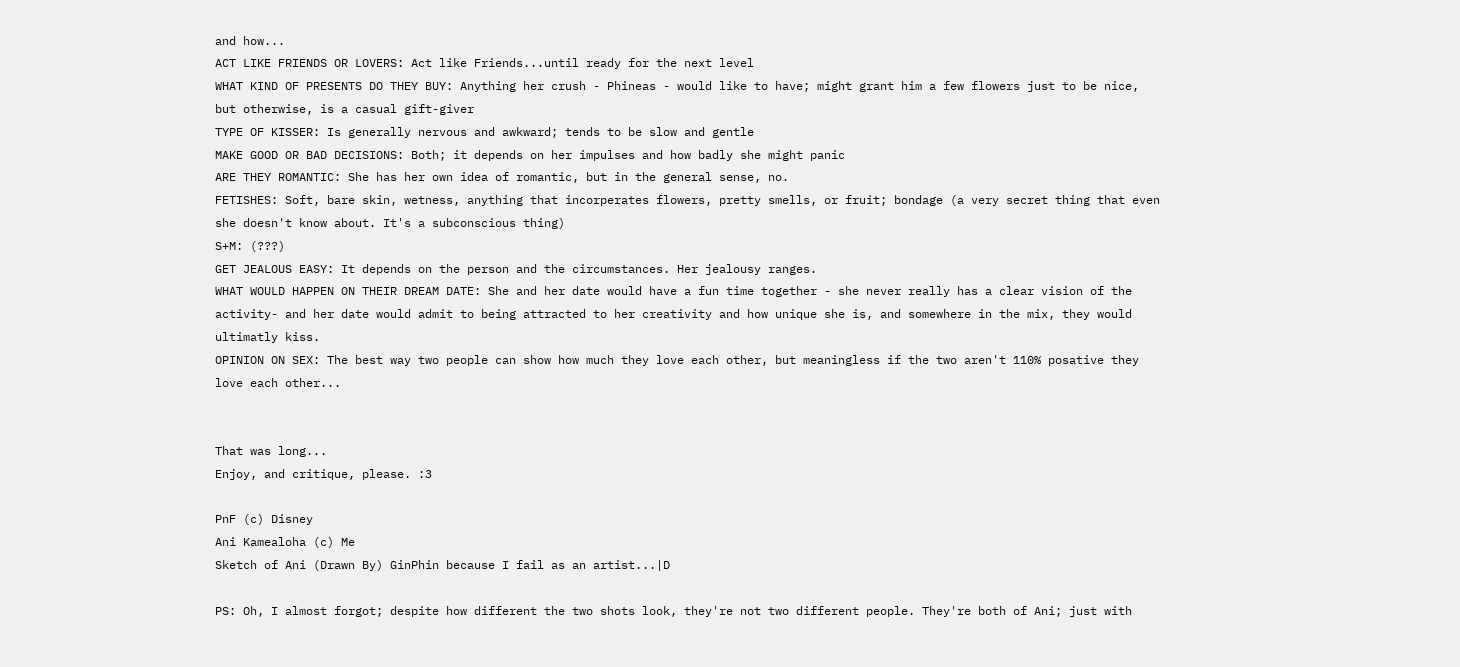and how...
ACT LIKE FRIENDS OR LOVERS: Act like Friends...until ready for the next level
WHAT KIND OF PRESENTS DO THEY BUY: Anything her crush - Phineas - would like to have; might grant him a few flowers just to be nice, but otherwise, is a casual gift-giver
TYPE OF KISSER: Is generally nervous and awkward; tends to be slow and gentle
MAKE GOOD OR BAD DECISIONS: Both; it depends on her impulses and how badly she might panic
ARE THEY ROMANTIC: She has her own idea of romantic, but in the general sense, no.
FETISHES: Soft, bare skin, wetness, anything that incorperates flowers, pretty smells, or fruit; bondage (a very secret thing that even she doesn't know about. It's a subconscious thing)
S+M: (???)
GET JEALOUS EASY: It depends on the person and the circumstances. Her jealousy ranges.
WHAT WOULD HAPPEN ON THEIR DREAM DATE: She and her date would have a fun time together - she never really has a clear vision of the activity- and her date would admit to being attracted to her creativity and how unique she is, and somewhere in the mix, they would ultimatly kiss.
OPINION ON SEX: The best way two people can show how much they love each other, but meaningless if the two aren't 110% posative they love each other...


That was long...
Enjoy, and critique, please. :3

PnF (c) Disney
Ani Kamealoha (c) Me
Sketch of Ani (Drawn By) GinPhin because I fail as an artist...|D

PS: Oh, I almost forgot; despite how different the two shots look, they're not two different people. They're both of Ani; just with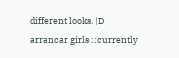different looks. |D
arrancar girls ::currently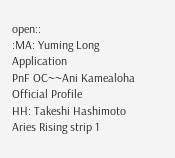open::
:MA: Yuming Long Application
PnF OC~~Ani Kamealoha Official Profile
HH: Takeshi Hashimoto
Aries Rising strip 1